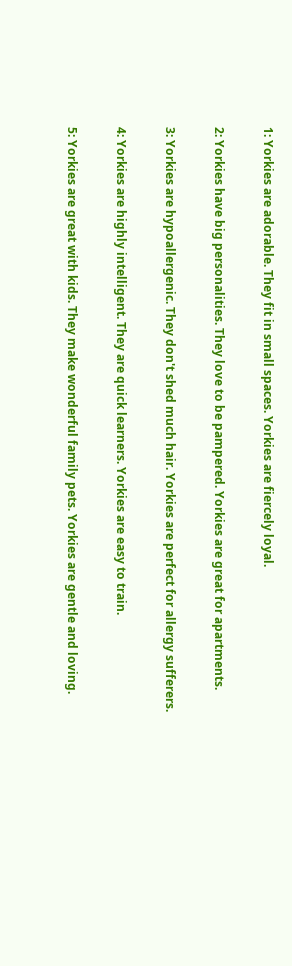1: Yorkies are adorable. They fit in small spaces. Yorkies are fiercely loyal.

2: Yorkies have big personalities. They love to be pampered. Yorkies are great for apartments.

3: Yorkies are hypoallergenic. They don't shed much hair. Yorkies are perfect for allergy sufferers.

4: Yorkies are highly intelligent. They are quick learners. Yorkies are easy to train.

5: Yorkies are great with kids. They make wonderful family pets. Yorkies are gentle and loving.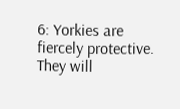6: Yorkies are fiercely protective. They will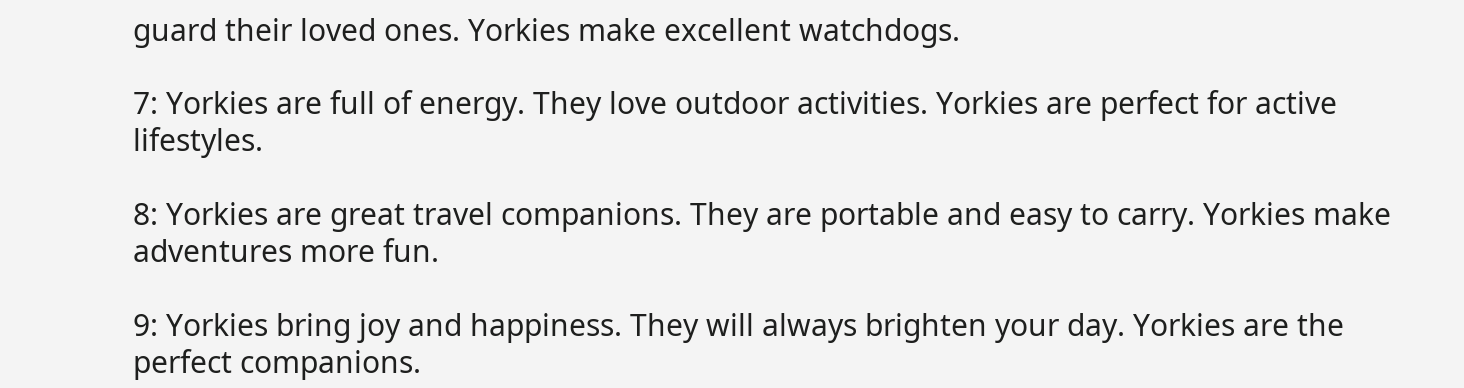guard their loved ones. Yorkies make excellent watchdogs.

7: Yorkies are full of energy. They love outdoor activities. Yorkies are perfect for active lifestyles.

8: Yorkies are great travel companions. They are portable and easy to carry. Yorkies make adventures more fun.

9: Yorkies bring joy and happiness. They will always brighten your day. Yorkies are the perfect companions.